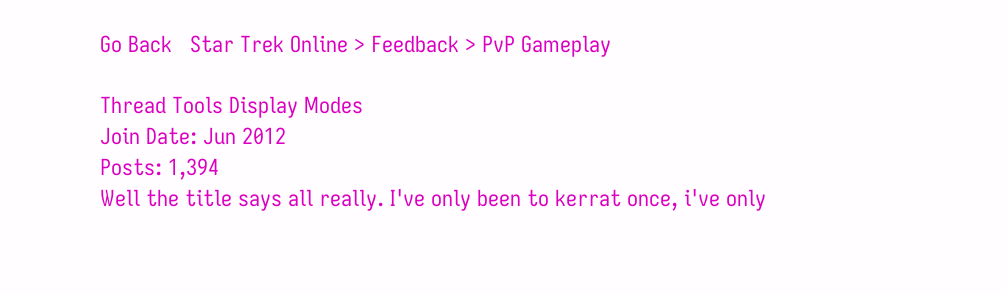Go Back   Star Trek Online > Feedback > PvP Gameplay

Thread Tools Display Modes
Join Date: Jun 2012
Posts: 1,394
Well the title says all really. I've only been to kerrat once, i've only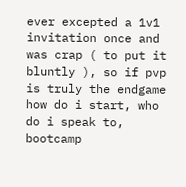ever excepted a 1v1 invitation once and was crap ( to put it bluntly ), so if pvp is truly the endgame how do i start, who do i speak to, bootcamp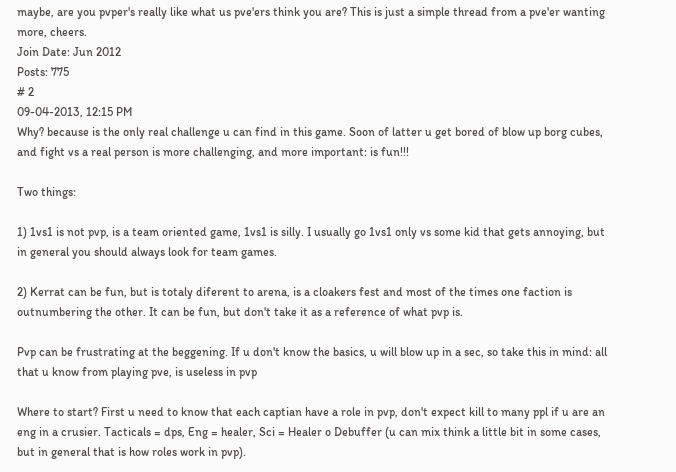maybe, are you pvper's really like what us pve'ers think you are? This is just a simple thread from a pve'er wanting more, cheers.
Join Date: Jun 2012
Posts: 775
# 2
09-04-2013, 12:15 PM
Why? because is the only real challenge u can find in this game. Soon of latter u get bored of blow up borg cubes, and fight vs a real person is more challenging, and more important: is fun!!!

Two things:

1) 1vs1 is not pvp, is a team oriented game, 1vs1 is silly. I usually go 1vs1 only vs some kid that gets annoying, but in general you should always look for team games.

2) Kerrat can be fun, but is totaly diferent to arena, is a cloakers fest and most of the times one faction is outnumbering the other. It can be fun, but don't take it as a reference of what pvp is.

Pvp can be frustrating at the beggening. If u don't know the basics, u will blow up in a sec, so take this in mind: all that u know from playing pve, is useless in pvp

Where to start? First u need to know that each captian have a role in pvp, don't expect kill to many ppl if u are an eng in a crusier. Tacticals = dps, Eng = healer, Sci = Healer o Debuffer (u can mix think a little bit in some cases, but in general that is how roles work in pvp).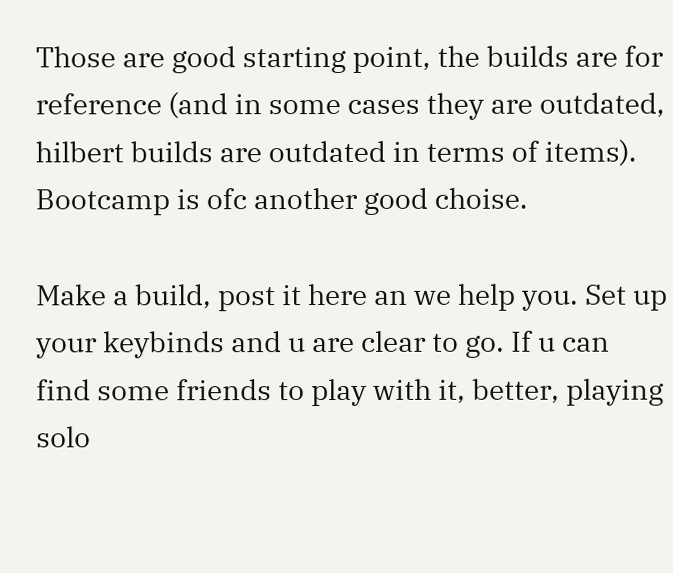Those are good starting point, the builds are for reference (and in some cases they are outdated, hilbert builds are outdated in terms of items). Bootcamp is ofc another good choise.

Make a build, post it here an we help you. Set up your keybinds and u are clear to go. If u can find some friends to play with it, better, playing solo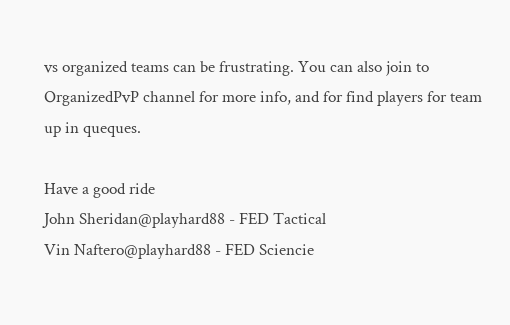vs organized teams can be frustrating. You can also join to OrganizedPvP channel for more info, and for find players for team up in queques.

Have a good ride
John Sheridan@playhard88 - FED Tactical
Vin Naftero@playhard88 - FED Sciencie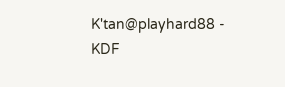K'tan@playhard88 - KDF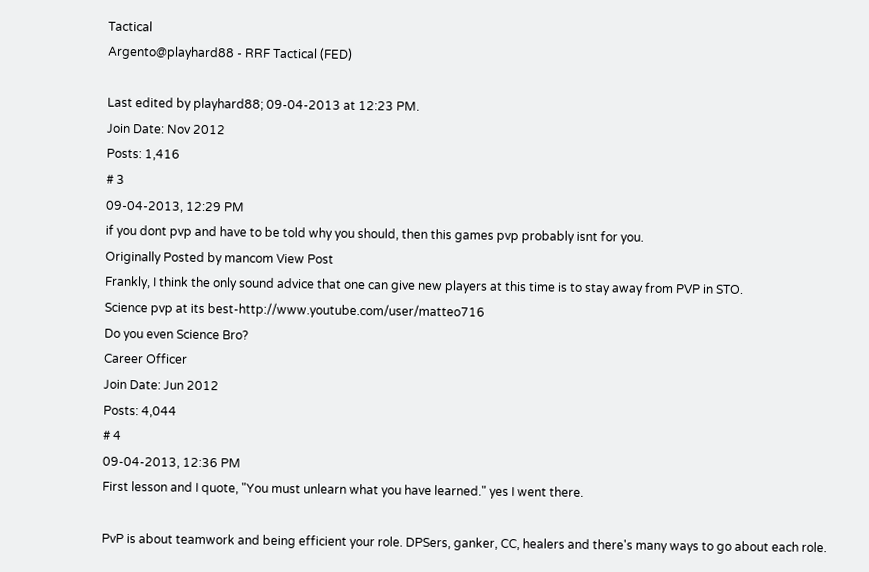Tactical
Argento@playhard88 - RRF Tactical (FED)

Last edited by playhard88; 09-04-2013 at 12:23 PM.
Join Date: Nov 2012
Posts: 1,416
# 3
09-04-2013, 12:29 PM
if you dont pvp and have to be told why you should, then this games pvp probably isnt for you.
Originally Posted by mancom View Post
Frankly, I think the only sound advice that one can give new players at this time is to stay away from PVP in STO.
Science pvp at its best-http://www.youtube.com/user/matteo716
Do you even Science Bro?
Career Officer
Join Date: Jun 2012
Posts: 4,044
# 4
09-04-2013, 12:36 PM
First lesson and I quote, "You must unlearn what you have learned." yes I went there.

PvP is about teamwork and being efficient your role. DPSers, ganker, CC, healers and there's many ways to go about each role.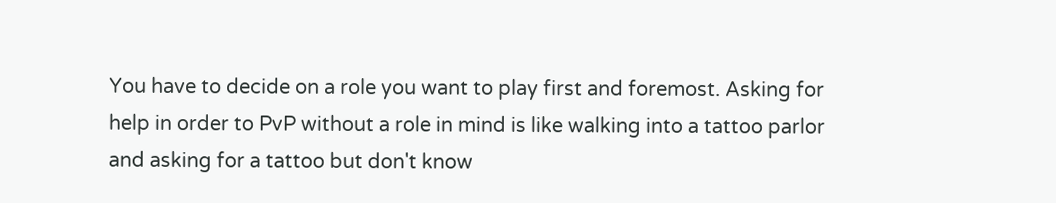You have to decide on a role you want to play first and foremost. Asking for help in order to PvP without a role in mind is like walking into a tattoo parlor and asking for a tattoo but don't know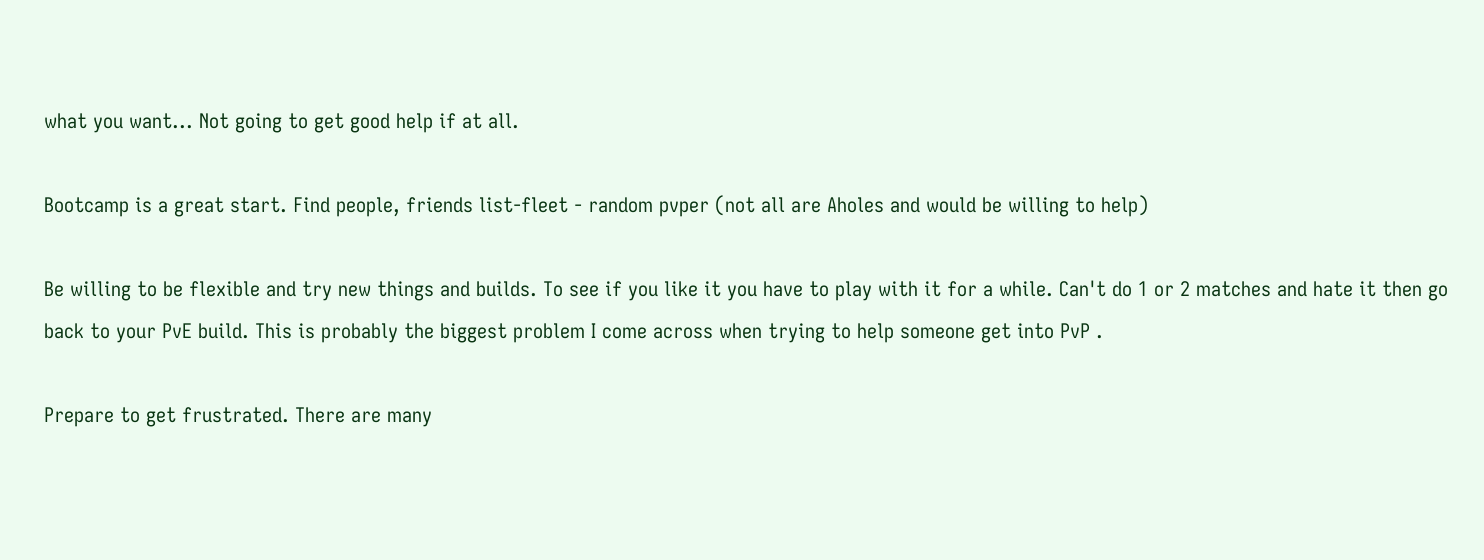what you want... Not going to get good help if at all.

Bootcamp is a great start. Find people, friends list-fleet - random pvper (not all are Aholes and would be willing to help)

Be willing to be flexible and try new things and builds. To see if you like it you have to play with it for a while. Can't do 1 or 2 matches and hate it then go back to your PvE build. This is probably the biggest problem I come across when trying to help someone get into PvP .

Prepare to get frustrated. There are many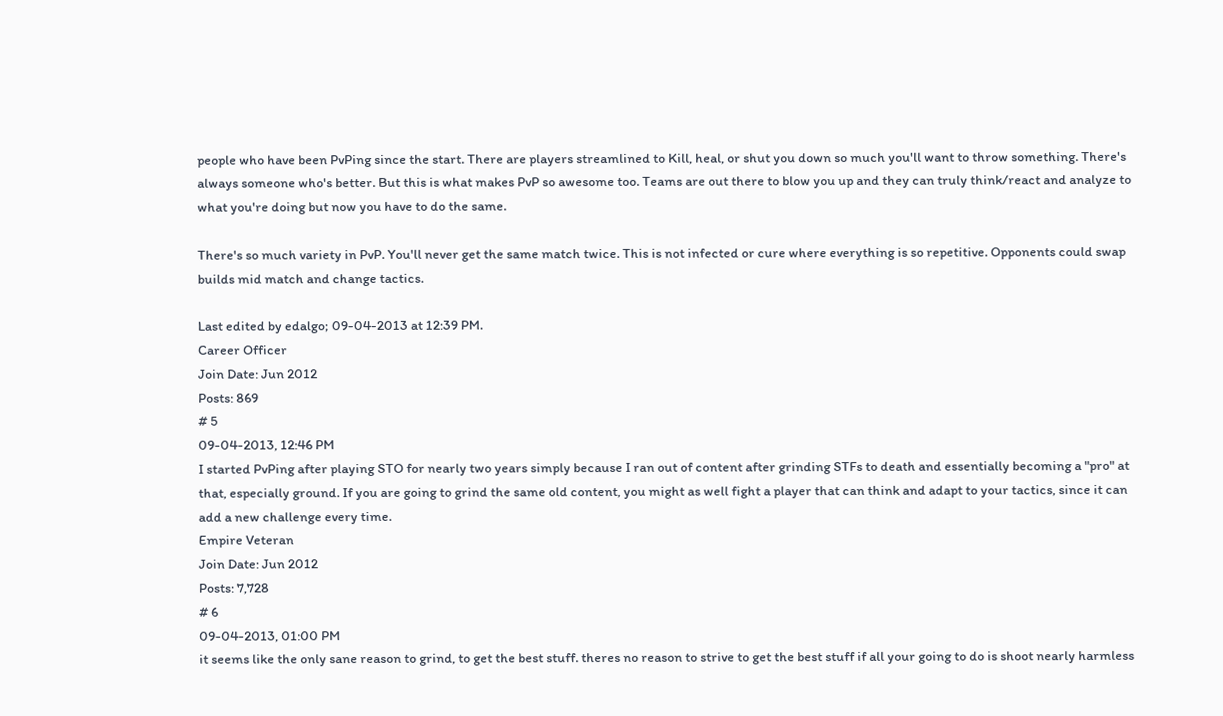people who have been PvPing since the start. There are players streamlined to Kill, heal, or shut you down so much you'll want to throw something. There's always someone who's better. But this is what makes PvP so awesome too. Teams are out there to blow you up and they can truly think/react and analyze to what you're doing but now you have to do the same.

There's so much variety in PvP. You'll never get the same match twice. This is not infected or cure where everything is so repetitive. Opponents could swap builds mid match and change tactics.

Last edited by edalgo; 09-04-2013 at 12:39 PM.
Career Officer
Join Date: Jun 2012
Posts: 869
# 5
09-04-2013, 12:46 PM
I started PvPing after playing STO for nearly two years simply because I ran out of content after grinding STFs to death and essentially becoming a "pro" at that, especially ground. If you are going to grind the same old content, you might as well fight a player that can think and adapt to your tactics, since it can add a new challenge every time.
Empire Veteran
Join Date: Jun 2012
Posts: 7,728
# 6
09-04-2013, 01:00 PM
it seems like the only sane reason to grind, to get the best stuff. theres no reason to strive to get the best stuff if all your going to do is shoot nearly harmless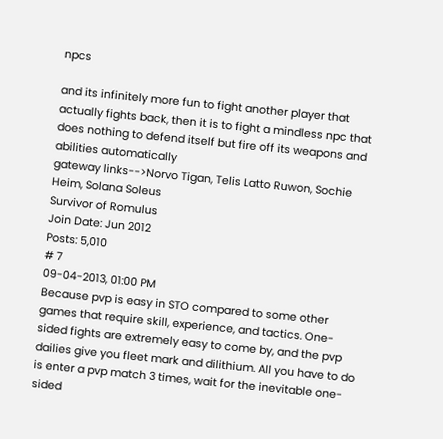npcs

and its infinitely more fun to fight another player that actually fights back, then it is to fight a mindless npc that does nothing to defend itself but fire off its weapons and abilities automatically
gateway links-->Norvo Tigan, Telis Latto Ruwon, Sochie Heim, Solana Soleus
Survivor of Romulus
Join Date: Jun 2012
Posts: 5,010
# 7
09-04-2013, 01:00 PM
Because pvp is easy in STO compared to some other games that require skill, experience, and tactics. One-sided fights are extremely easy to come by, and the pvp dailies give you fleet mark and dilithium. All you have to do is enter a pvp match 3 times, wait for the inevitable one-sided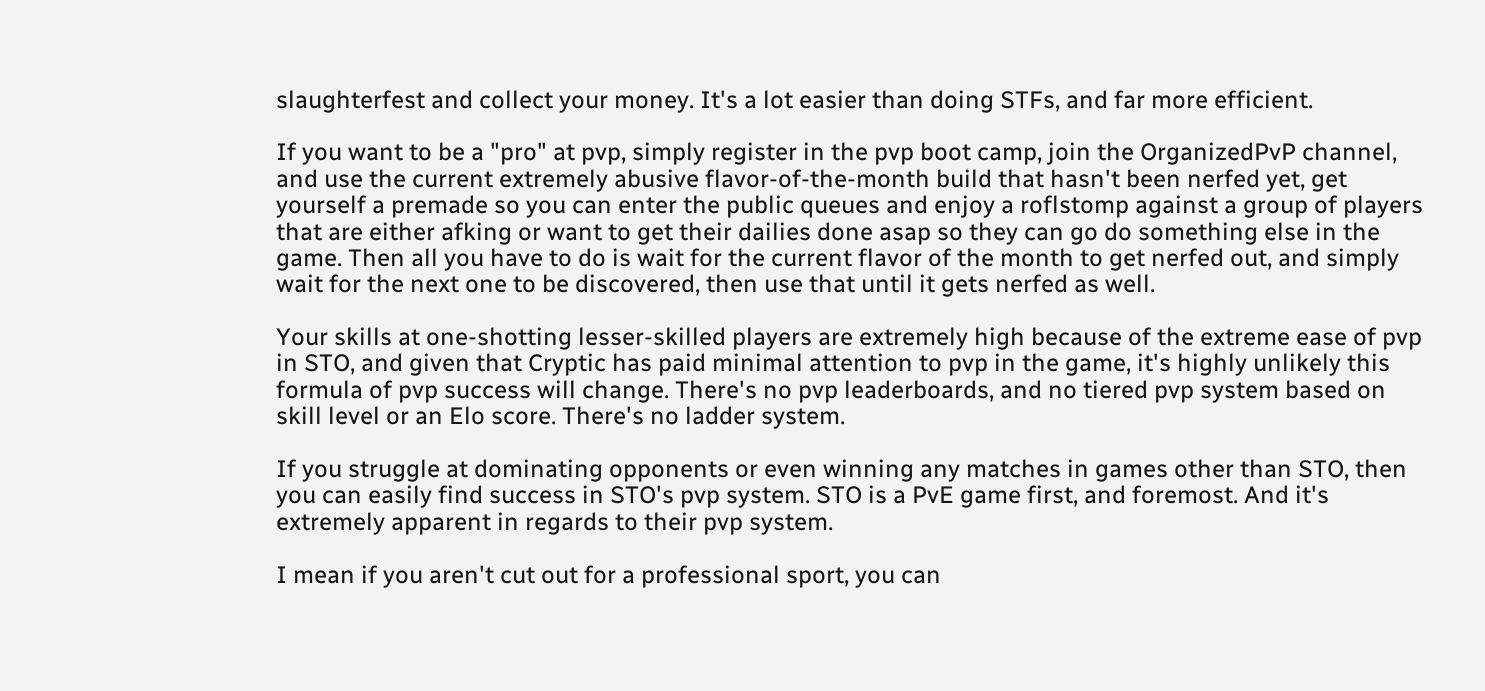slaughterfest and collect your money. It's a lot easier than doing STFs, and far more efficient.

If you want to be a "pro" at pvp, simply register in the pvp boot camp, join the OrganizedPvP channel, and use the current extremely abusive flavor-of-the-month build that hasn't been nerfed yet, get yourself a premade so you can enter the public queues and enjoy a roflstomp against a group of players that are either afking or want to get their dailies done asap so they can go do something else in the game. Then all you have to do is wait for the current flavor of the month to get nerfed out, and simply wait for the next one to be discovered, then use that until it gets nerfed as well.

Your skills at one-shotting lesser-skilled players are extremely high because of the extreme ease of pvp in STO, and given that Cryptic has paid minimal attention to pvp in the game, it's highly unlikely this formula of pvp success will change. There's no pvp leaderboards, and no tiered pvp system based on skill level or an Elo score. There's no ladder system.

If you struggle at dominating opponents or even winning any matches in games other than STO, then you can easily find success in STO's pvp system. STO is a PvE game first, and foremost. And it's extremely apparent in regards to their pvp system.

I mean if you aren't cut out for a professional sport, you can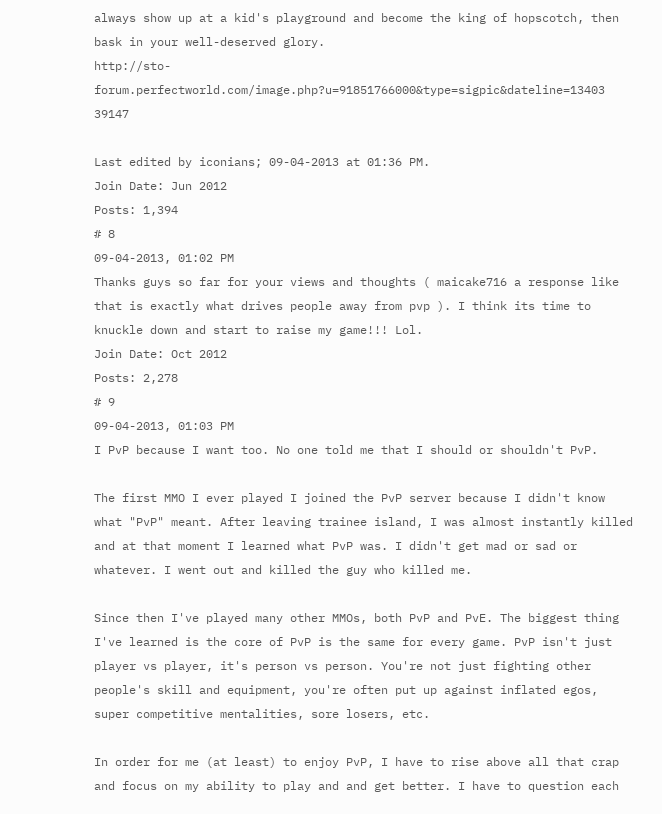always show up at a kid's playground and become the king of hopscotch, then bask in your well-deserved glory.
http://sto-forum.perfectworld.com/image.php?u=91851766000&type=sigpic&dateline=13403  39147

Last edited by iconians; 09-04-2013 at 01:36 PM.
Join Date: Jun 2012
Posts: 1,394
# 8
09-04-2013, 01:02 PM
Thanks guys so far for your views and thoughts ( maicake716 a response like that is exactly what drives people away from pvp ). I think its time to knuckle down and start to raise my game!!! Lol.
Join Date: Oct 2012
Posts: 2,278
# 9
09-04-2013, 01:03 PM
I PvP because I want too. No one told me that I should or shouldn't PvP.

The first MMO I ever played I joined the PvP server because I didn't know what "PvP" meant. After leaving trainee island, I was almost instantly killed and at that moment I learned what PvP was. I didn't get mad or sad or whatever. I went out and killed the guy who killed me.

Since then I've played many other MMOs, both PvP and PvE. The biggest thing I've learned is the core of PvP is the same for every game. PvP isn't just player vs player, it's person vs person. You're not just fighting other people's skill and equipment, you're often put up against inflated egos, super competitive mentalities, sore losers, etc.

In order for me (at least) to enjoy PvP, I have to rise above all that crap and focus on my ability to play and and get better. I have to question each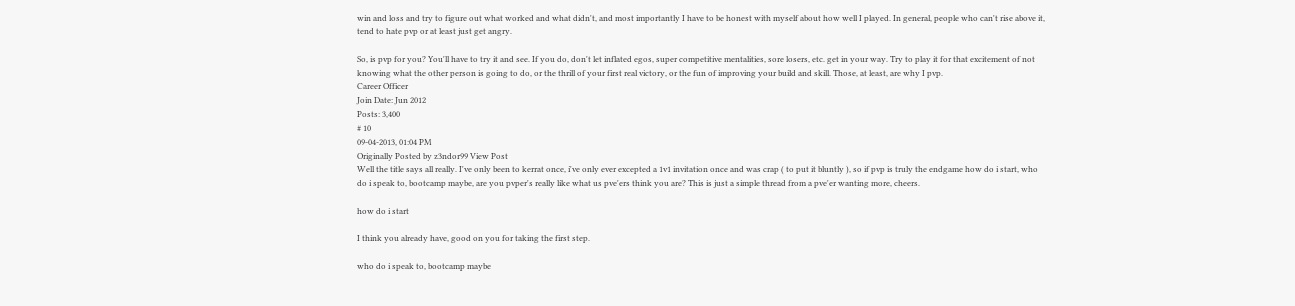win and loss and try to figure out what worked and what didn't, and most importantly I have to be honest with myself about how well I played. In general, people who can't rise above it, tend to hate pvp or at least just get angry.

So, is pvp for you? You'll have to try it and see. If you do, don't let inflated egos, super competitive mentalities, sore losers, etc. get in your way. Try to play it for that excitement of not knowing what the other person is going to do, or the thrill of your first real victory, or the fun of improving your build and skill. Those, at least, are why I pvp.
Career Officer
Join Date: Jun 2012
Posts: 3,400
# 10
09-04-2013, 01:04 PM
Originally Posted by z3ndor99 View Post
Well the title says all really. I've only been to kerrat once, i've only ever excepted a 1v1 invitation once and was crap ( to put it bluntly ), so if pvp is truly the endgame how do i start, who do i speak to, bootcamp maybe, are you pvper's really like what us pve'ers think you are? This is just a simple thread from a pve'er wanting more, cheers.

how do i start

I think you already have, good on you for taking the first step.

who do i speak to, bootcamp maybe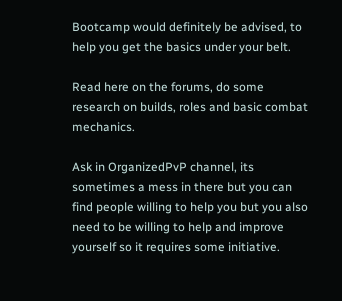Bootcamp would definitely be advised, to help you get the basics under your belt.

Read here on the forums, do some research on builds, roles and basic combat mechanics.

Ask in OrganizedPvP channel, its sometimes a mess in there but you can find people willing to help you but you also need to be willing to help and improve yourself so it requires some initiative.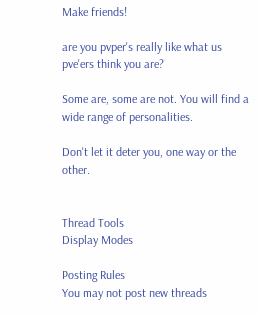Make friends!

are you pvper's really like what us pve'ers think you are?

Some are, some are not. You will find a wide range of personalities.

Don't let it deter you, one way or the other.


Thread Tools
Display Modes

Posting Rules
You may not post new threads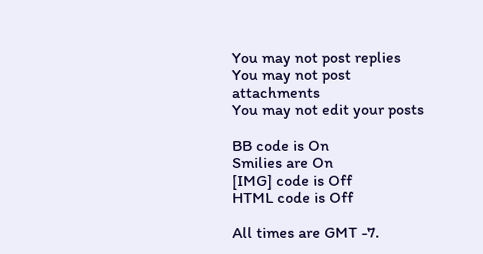You may not post replies
You may not post attachments
You may not edit your posts

BB code is On
Smilies are On
[IMG] code is Off
HTML code is Off

All times are GMT -7.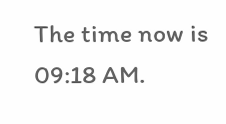The time now is 09:18 AM.